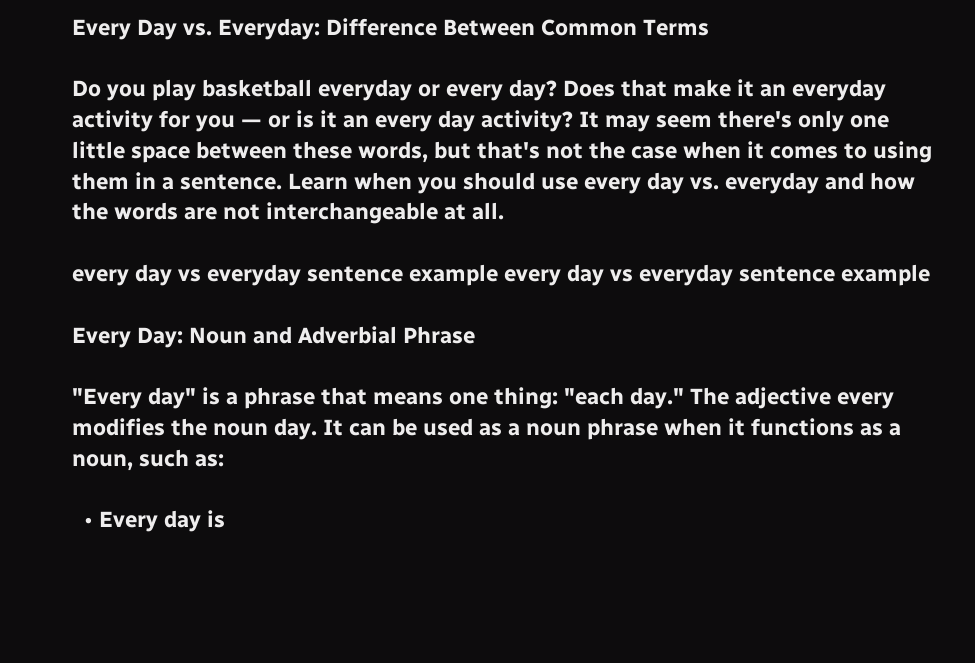Every Day vs. Everyday: Difference Between Common Terms

Do you play basketball everyday or every day? Does that make it an everyday activity for you — or is it an every day activity? It may seem there's only one little space between these words, but that's not the case when it comes to using them in a sentence. Learn when you should use every day vs. everyday and how the words are not interchangeable at all.

every day vs everyday sentence example every day vs everyday sentence example

Every Day: Noun and Adverbial Phrase

"Every day" is a phrase that means one thing: "each day." The adjective every modifies the noun day. It can be used as a noun phrase when it functions as a noun, such as:

  • Every day is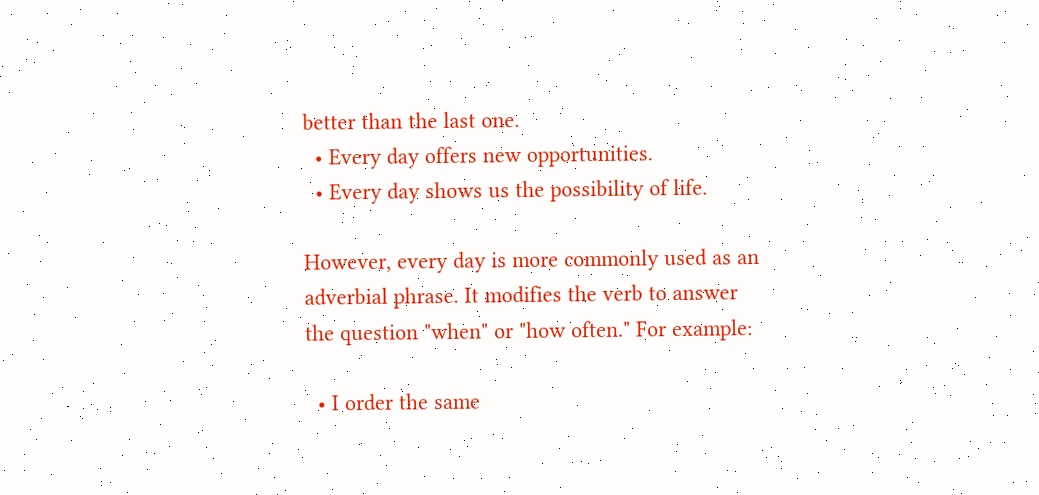better than the last one.
  • Every day offers new opportunities.
  • Every day shows us the possibility of life.

However, every day is more commonly used as an adverbial phrase. It modifies the verb to answer the question "when" or "how often." For example:

  • I order the same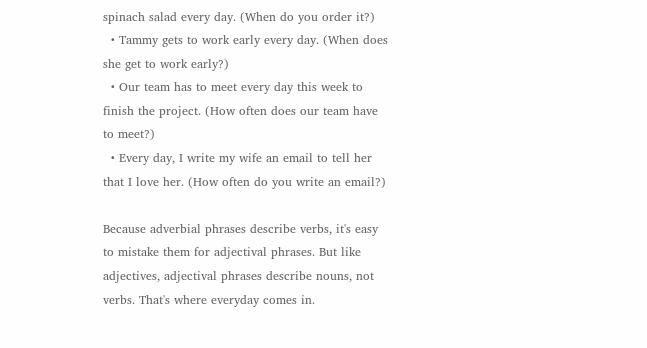spinach salad every day. (When do you order it?)
  • Tammy gets to work early every day. (When does she get to work early?)
  • Our team has to meet every day this week to finish the project. (How often does our team have to meet?)
  • Every day, I write my wife an email to tell her that I love her. (How often do you write an email?)

Because adverbial phrases describe verbs, it's easy to mistake them for adjectival phrases. But like adjectives, adjectival phrases describe nouns, not verbs. That's where everyday comes in.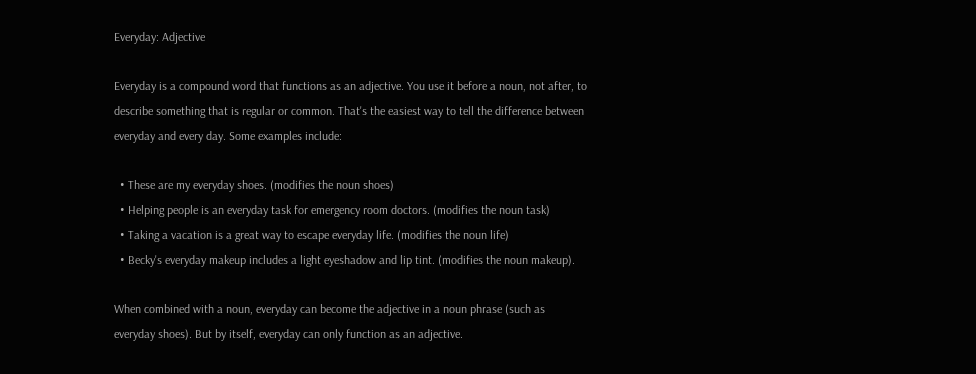Everyday: Adjective

Everyday is a compound word that functions as an adjective. You use it before a noun, not after, to describe something that is regular or common. That's the easiest way to tell the difference between everyday and every day. Some examples include:

  • These are my everyday shoes. (modifies the noun shoes)
  • Helping people is an everyday task for emergency room doctors. (modifies the noun task)
  • Taking a vacation is a great way to escape everyday life. (modifies the noun life)
  • Becky's everyday makeup includes a light eyeshadow and lip tint. (modifies the noun makeup).

When combined with a noun, everyday can become the adjective in a noun phrase (such as everyday shoes). But by itself, everyday can only function as an adjective.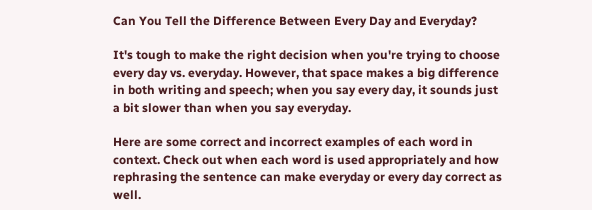Can You Tell the Difference Between Every Day and Everyday?

It's tough to make the right decision when you're trying to choose every day vs. everyday. However, that space makes a big difference in both writing and speech; when you say every day, it sounds just a bit slower than when you say everyday.

Here are some correct and incorrect examples of each word in context. Check out when each word is used appropriately and how rephrasing the sentence can make everyday or every day correct as well.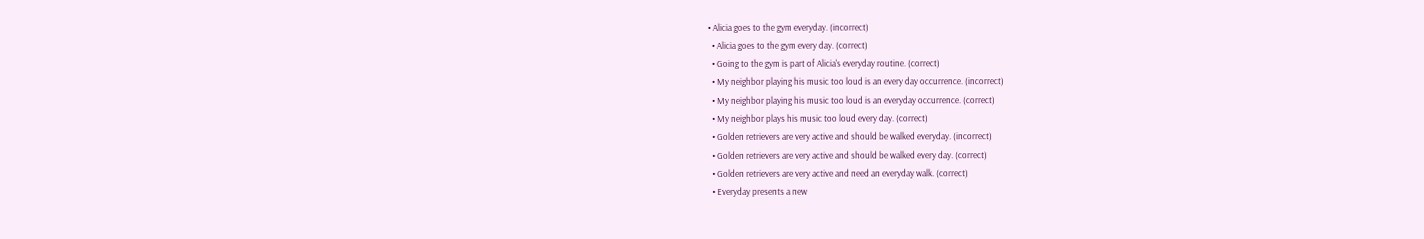• Alicia goes to the gym everyday. (incorrect)
  • Alicia goes to the gym every day. (correct)
  • Going to the gym is part of Alicia's everyday routine. (correct)
  • My neighbor playing his music too loud is an every day occurrence. (incorrect)
  • My neighbor playing his music too loud is an everyday occurrence. (correct)
  • My neighbor plays his music too loud every day. (correct)
  • Golden retrievers are very active and should be walked everyday. (incorrect)
  • Golden retrievers are very active and should be walked every day. (correct)
  • Golden retrievers are very active and need an everyday walk. (correct)
  • Everyday presents a new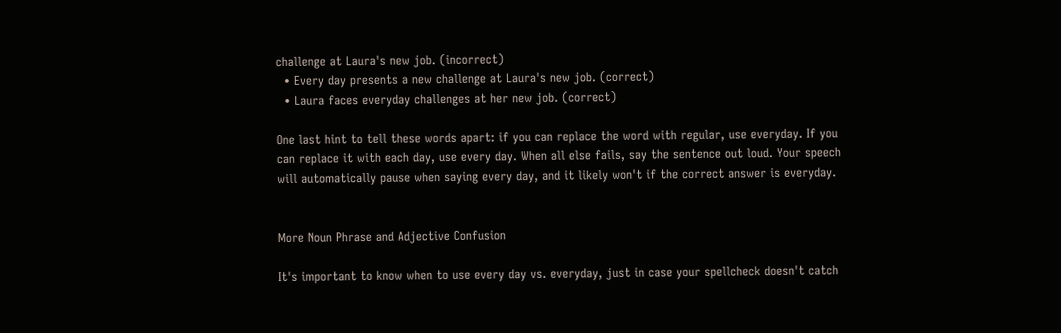challenge at Laura's new job. (incorrect)
  • Every day presents a new challenge at Laura's new job. (correct)
  • Laura faces everyday challenges at her new job. (correct)

One last hint to tell these words apart: if you can replace the word with regular, use everyday. If you can replace it with each day, use every day. When all else fails, say the sentence out loud. Your speech will automatically pause when saying every day, and it likely won't if the correct answer is everyday.


More Noun Phrase and Adjective Confusion

It's important to know when to use every day vs. everyday, just in case your spellcheck doesn't catch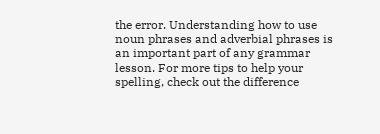the error. Understanding how to use noun phrases and adverbial phrases is an important part of any grammar lesson. For more tips to help your spelling, check out the difference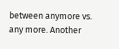between anymore vs. any more. Another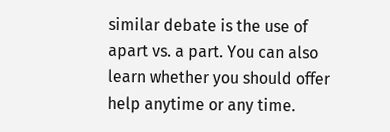similar debate is the use of apart vs. a part. You can also learn whether you should offer help anytime or any time.